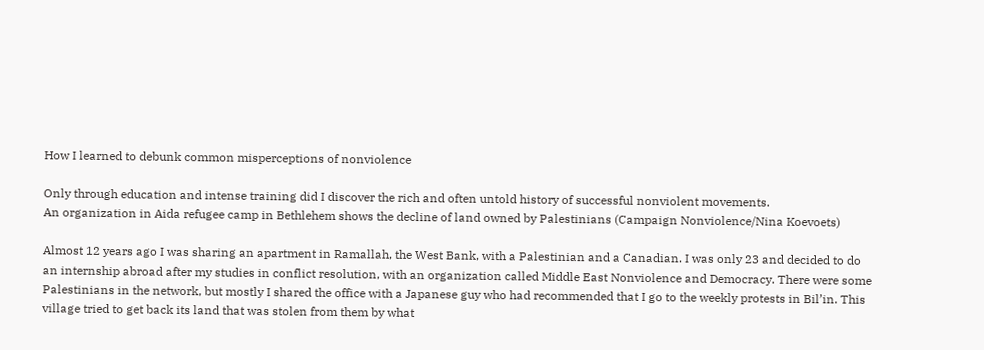How I learned to debunk common misperceptions of nonviolence

Only through education and intense training did I discover the rich and often untold history of successful nonviolent movements.
An organization in Aida refugee camp in Bethlehem shows the decline of land owned by Palestinians (Campaign Nonviolence/Nina Koevoets)

Almost 12 years ago I was sharing an apartment in Ramallah, the West Bank, with a Palestinian and a Canadian. I was only 23 and decided to do an internship abroad after my studies in conflict resolution, with an organization called Middle East Nonviolence and Democracy. There were some Palestinians in the network, but mostly I shared the office with a Japanese guy who had recommended that I go to the weekly protests in Bil’in. This village tried to get back its land that was stolen from them by what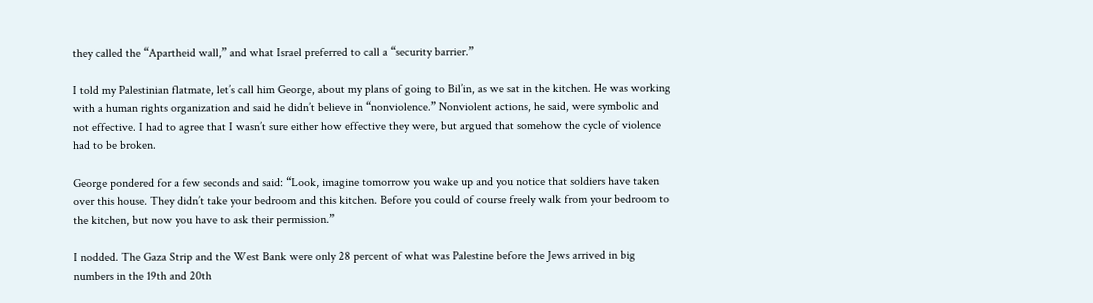they called the “Apartheid wall,” and what Israel preferred to call a “security barrier.”

I told my Palestinian flatmate, let’s call him George, about my plans of going to Bil’in, as we sat in the kitchen. He was working with a human rights organization and said he didn’t believe in “nonviolence.” Nonviolent actions, he said, were symbolic and not effective. I had to agree that I wasn’t sure either how effective they were, but argued that somehow the cycle of violence had to be broken.

George pondered for a few seconds and said: “Look, imagine tomorrow you wake up and you notice that soldiers have taken over this house. They didn’t take your bedroom and this kitchen. Before you could of course freely walk from your bedroom to the kitchen, but now you have to ask their permission.”

I nodded. The Gaza Strip and the West Bank were only 28 percent of what was Palestine before the Jews arrived in big numbers in the 19th and 20th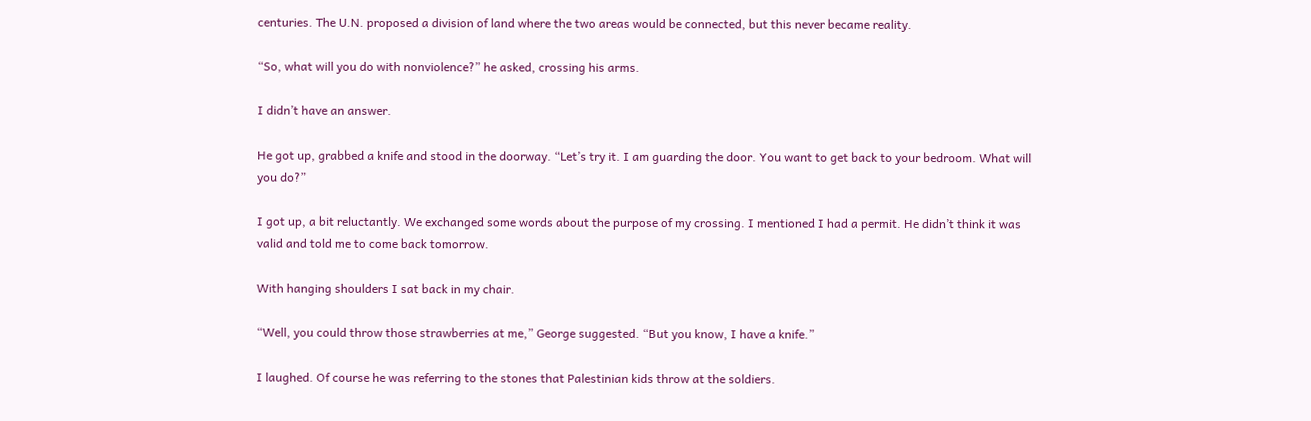centuries. The U.N. proposed a division of land where the two areas would be connected, but this never became reality.

“So, what will you do with nonviolence?” he asked, crossing his arms.

I didn’t have an answer.

He got up, grabbed a knife and stood in the doorway. “Let’s try it. I am guarding the door. You want to get back to your bedroom. What will you do?”

I got up, a bit reluctantly. We exchanged some words about the purpose of my crossing. I mentioned I had a permit. He didn’t think it was valid and told me to come back tomorrow.

With hanging shoulders I sat back in my chair.

“Well, you could throw those strawberries at me,” George suggested. “But you know, I have a knife.”

I laughed. Of course he was referring to the stones that Palestinian kids throw at the soldiers.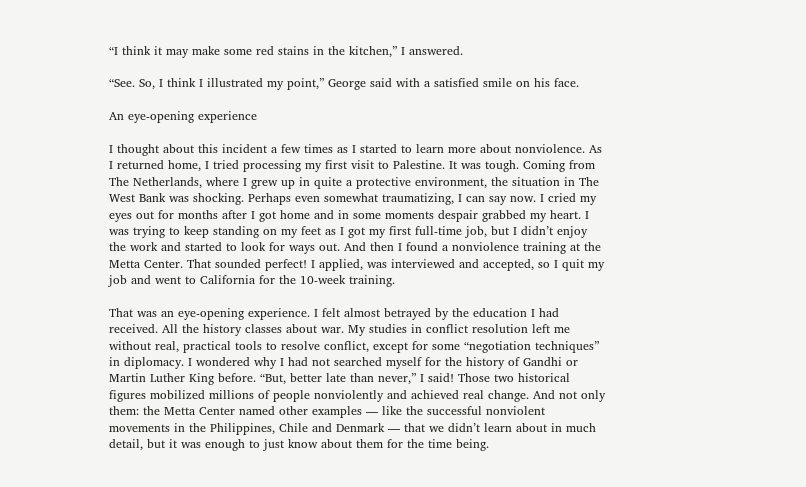“I think it may make some red stains in the kitchen,” I answered.

“See. So, I think I illustrated my point,” George said with a satisfied smile on his face.

An eye-opening experience

I thought about this incident a few times as I started to learn more about nonviolence. As I returned home, I tried processing my first visit to Palestine. It was tough. Coming from The Netherlands, where I grew up in quite a protective environment, the situation in The West Bank was shocking. Perhaps even somewhat traumatizing, I can say now. I cried my eyes out for months after I got home and in some moments despair grabbed my heart. I was trying to keep standing on my feet as I got my first full-time job, but I didn’t enjoy the work and started to look for ways out. And then I found a nonviolence training at the Metta Center. That sounded perfect! I applied, was interviewed and accepted, so I quit my job and went to California for the 10-week training.

That was an eye-opening experience. I felt almost betrayed by the education I had received. All the history classes about war. My studies in conflict resolution left me without real, practical tools to resolve conflict, except for some “negotiation techniques” in diplomacy. I wondered why I had not searched myself for the history of Gandhi or Martin Luther King before. “But, better late than never,” I said! Those two historical figures mobilized millions of people nonviolently and achieved real change. And not only them: the Metta Center named other examples — like the successful nonviolent movements in the Philippines, Chile and Denmark — that we didn’t learn about in much detail, but it was enough to just know about them for the time being.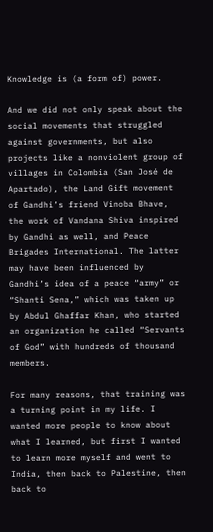Knowledge is (a form of) power.

And we did not only speak about the social movements that struggled against governments, but also projects like a nonviolent group of villages in Colombia (San José de Apartado), the Land Gift movement of Gandhi’s friend Vinoba Bhave,  the work of Vandana Shiva inspired by Gandhi as well, and Peace Brigades International. The latter may have been influenced by Gandhi’s idea of a peace “army” or “Shanti Sena,” which was taken up by Abdul Ghaffar Khan, who started an organization he called “Servants of God” with hundreds of thousand members.

For many reasons, that training was a turning point in my life. I wanted more people to know about what I learned, but first I wanted to learn more myself and went to India, then back to Palestine, then back to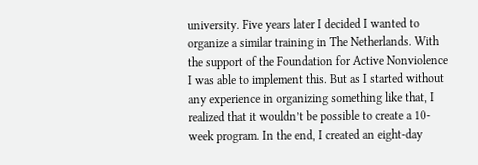university. Five years later I decided I wanted to organize a similar training in The Netherlands. With the support of the Foundation for Active Nonviolence I was able to implement this. But as I started without any experience in organizing something like that, I realized that it wouldn’t be possible to create a 10-week program. In the end, I created an eight-day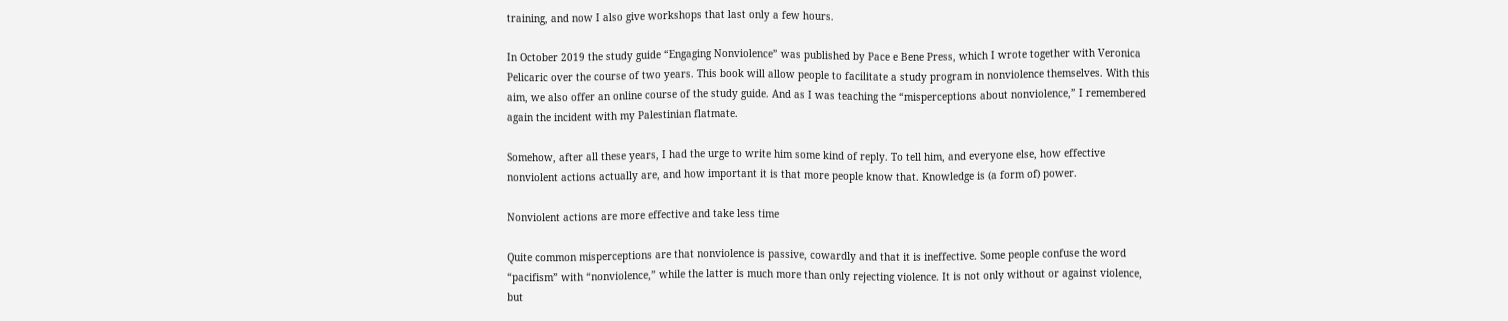training, and now I also give workshops that last only a few hours.

In October 2019 the study guide “Engaging Nonviolence” was published by Pace e Bene Press, which I wrote together with Veronica Pelicaric over the course of two years. This book will allow people to facilitate a study program in nonviolence themselves. With this aim, we also offer an online course of the study guide. And as I was teaching the “misperceptions about nonviolence,” I remembered again the incident with my Palestinian flatmate.

Somehow, after all these years, I had the urge to write him some kind of reply. To tell him, and everyone else, how effective nonviolent actions actually are, and how important it is that more people know that. Knowledge is (a form of) power.

Nonviolent actions are more effective and take less time

Quite common misperceptions are that nonviolence is passive, cowardly and that it is ineffective. Some people confuse the word “pacifism” with “nonviolence,” while the latter is much more than only rejecting violence. It is not only without or against violence, but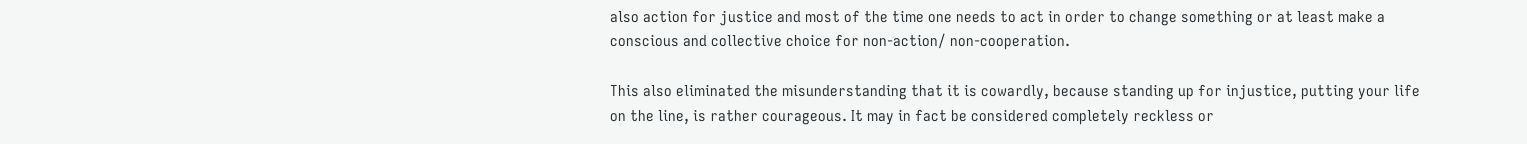also action for justice and most of the time one needs to act in order to change something or at least make a conscious and collective choice for non-action/ non-cooperation.

This also eliminated the misunderstanding that it is cowardly, because standing up for injustice, putting your life on the line, is rather courageous. It may in fact be considered completely reckless or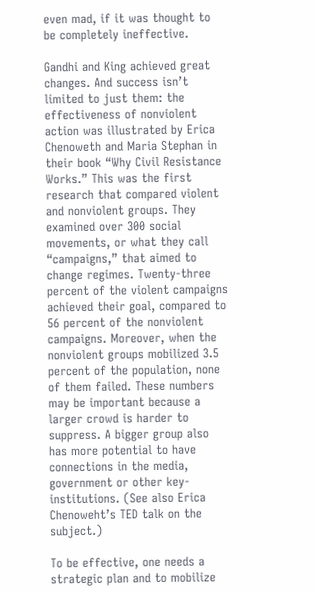even mad, if it was thought to be completely ineffective.

Gandhi and King achieved great changes. And success isn’t limited to just them: the effectiveness of nonviolent action was illustrated by Erica Chenoweth and Maria Stephan in their book “Why Civil Resistance Works.” This was the first research that compared violent and nonviolent groups. They examined over 300 social movements, or what they call “campaigns,” that aimed to change regimes. Twenty-three percent of the violent campaigns achieved their goal, compared to 56 percent of the nonviolent campaigns. Moreover, when the nonviolent groups mobilized 3.5 percent of the population, none of them failed. These numbers may be important because a larger crowd is harder to suppress. A bigger group also has more potential to have connections in the media, government or other key-institutions. (See also Erica Chenoweht’s TED talk on the subject.)

To be effective, one needs a strategic plan and to mobilize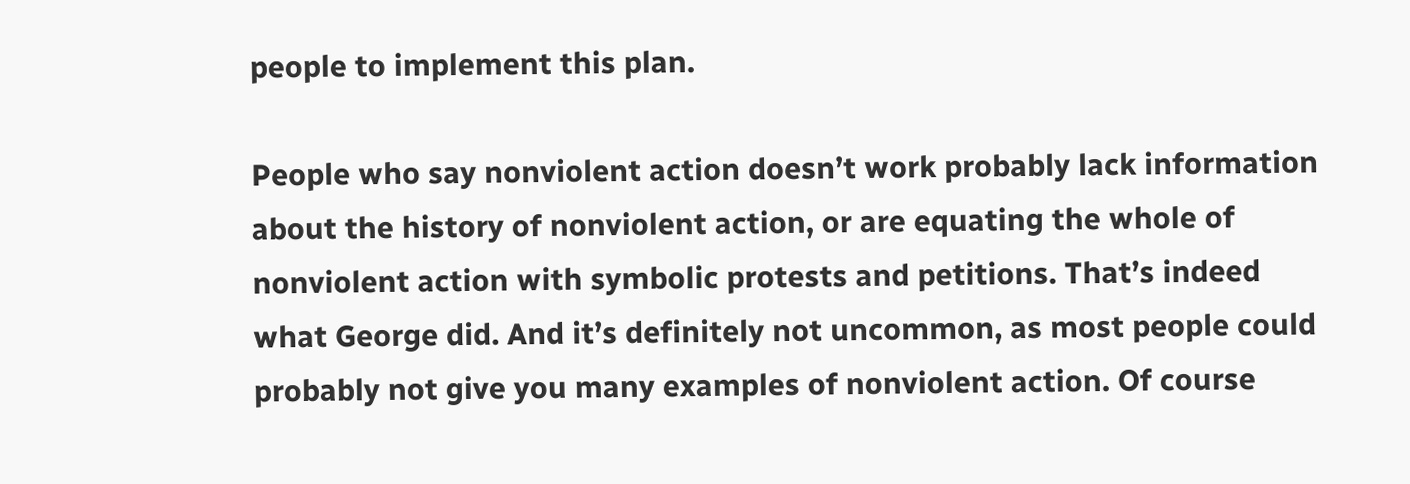people to implement this plan.

People who say nonviolent action doesn’t work probably lack information about the history of nonviolent action, or are equating the whole of nonviolent action with symbolic protests and petitions. That’s indeed what George did. And it’s definitely not uncommon, as most people could probably not give you many examples of nonviolent action. Of course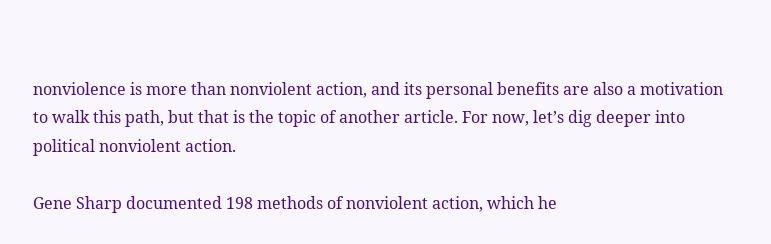nonviolence is more than nonviolent action, and its personal benefits are also a motivation to walk this path, but that is the topic of another article. For now, let’s dig deeper into political nonviolent action.

Gene Sharp documented 198 methods of nonviolent action, which he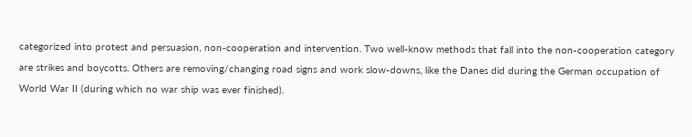categorized into protest and persuasion, non-cooperation and intervention. Two well-know methods that fall into the non-cooperation category are strikes and boycotts. Others are removing/changing road signs and work slow-downs, like the Danes did during the German occupation of World War II (during which no war ship was ever finished).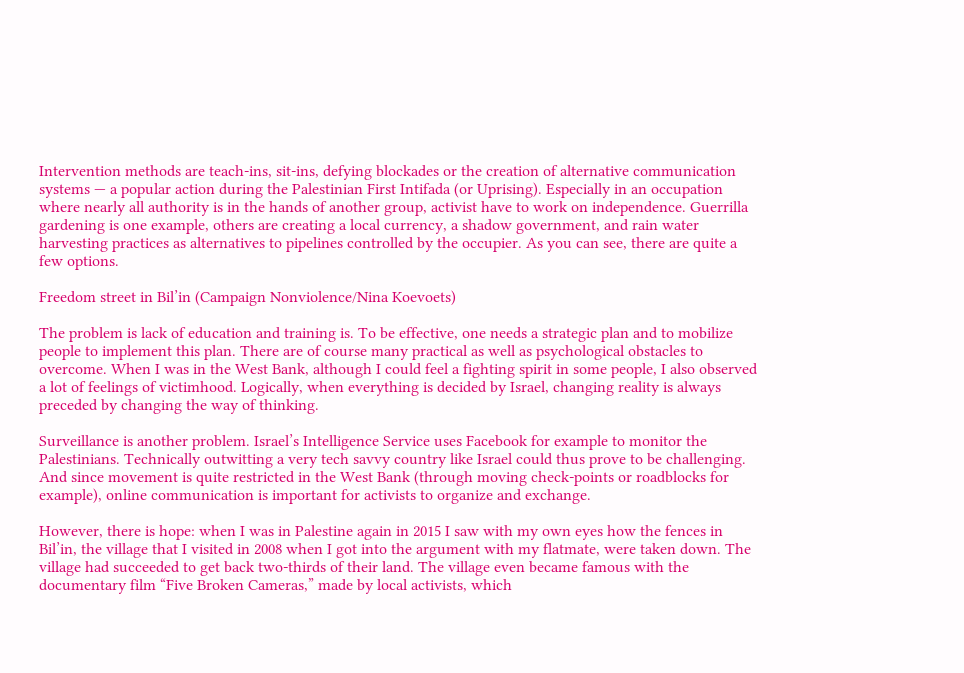Intervention methods are teach-ins, sit-ins, defying blockades or the creation of alternative communication systems — a popular action during the Palestinian First Intifada (or Uprising). Especially in an occupation where nearly all authority is in the hands of another group, activist have to work on independence. Guerrilla gardening is one example, others are creating a local currency, a shadow government, and rain water harvesting practices as alternatives to pipelines controlled by the occupier. As you can see, there are quite a few options.

Freedom street in Bil’in (Campaign Nonviolence/Nina Koevoets)

The problem is lack of education and training is. To be effective, one needs a strategic plan and to mobilize people to implement this plan. There are of course many practical as well as psychological obstacles to overcome. When I was in the West Bank, although I could feel a fighting spirit in some people, I also observed a lot of feelings of victimhood. Logically, when everything is decided by Israel, changing reality is always preceded by changing the way of thinking.

Surveillance is another problem. Israel’s Intelligence Service uses Facebook for example to monitor the Palestinians. Technically outwitting a very tech savvy country like Israel could thus prove to be challenging. And since movement is quite restricted in the West Bank (through moving check-points or roadblocks for example), online communication is important for activists to organize and exchange.

However, there is hope: when I was in Palestine again in 2015 I saw with my own eyes how the fences in Bil’in, the village that I visited in 2008 when I got into the argument with my flatmate, were taken down. The village had succeeded to get back two-thirds of their land. The village even became famous with the documentary film “Five Broken Cameras,” made by local activists, which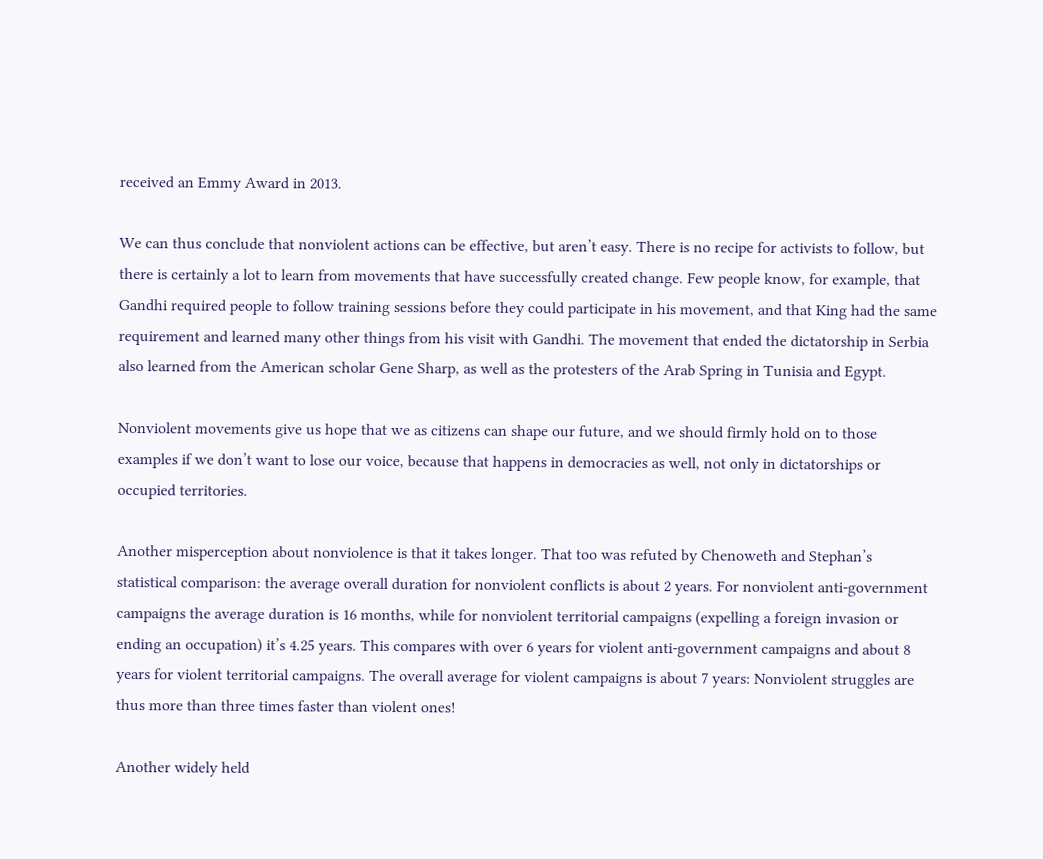received an Emmy Award in 2013.

We can thus conclude that nonviolent actions can be effective, but aren’t easy. There is no recipe for activists to follow, but there is certainly a lot to learn from movements that have successfully created change. Few people know, for example, that Gandhi required people to follow training sessions before they could participate in his movement, and that King had the same requirement and learned many other things from his visit with Gandhi. The movement that ended the dictatorship in Serbia also learned from the American scholar Gene Sharp, as well as the protesters of the Arab Spring in Tunisia and Egypt.

Nonviolent movements give us hope that we as citizens can shape our future, and we should firmly hold on to those examples if we don’t want to lose our voice, because that happens in democracies as well, not only in dictatorships or occupied territories.

Another misperception about nonviolence is that it takes longer. That too was refuted by Chenoweth and Stephan’s statistical comparison: the average overall duration for nonviolent conflicts is about 2 years. For nonviolent anti-government campaigns the average duration is 16 months, while for nonviolent territorial campaigns (expelling a foreign invasion or ending an occupation) it’s 4.25 years. This compares with over 6 years for violent anti-government campaigns and about 8 years for violent territorial campaigns. The overall average for violent campaigns is about 7 years: Nonviolent struggles are thus more than three times faster than violent ones!

Another widely held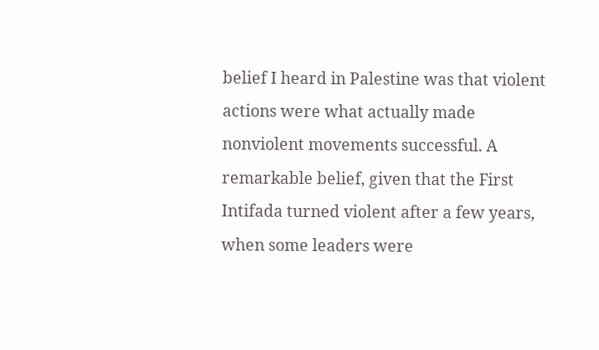belief I heard in Palestine was that violent actions were what actually made nonviolent movements successful. A remarkable belief, given that the First Intifada turned violent after a few years, when some leaders were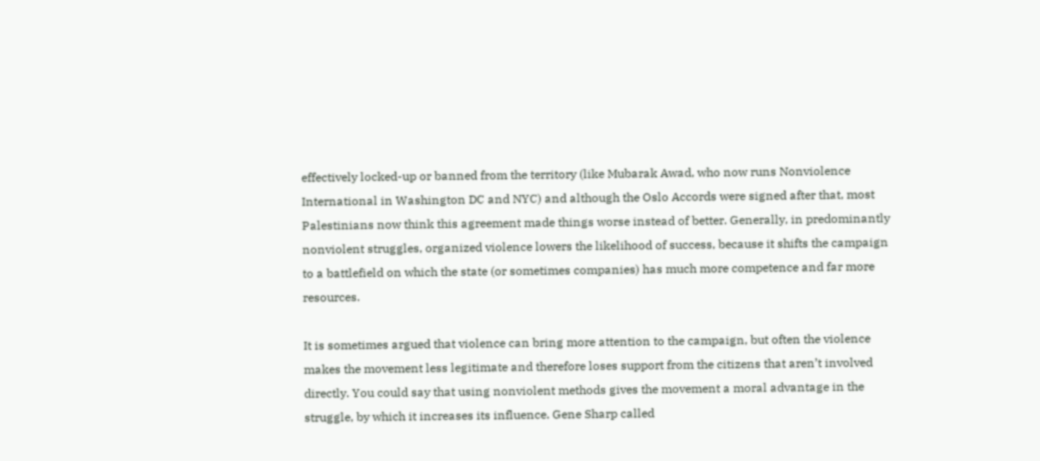effectively locked-up or banned from the territory (like Mubarak Awad, who now runs Nonviolence International in Washington DC and NYC) and although the Oslo Accords were signed after that, most Palestinians now think this agreement made things worse instead of better. Generally, in predominantly nonviolent struggles, organized violence lowers the likelihood of success, because it shifts the campaign to a battlefield on which the state (or sometimes companies) has much more competence and far more resources.

It is sometimes argued that violence can bring more attention to the campaign, but often the violence makes the movement less legitimate and therefore loses support from the citizens that aren’t involved directly. You could say that using nonviolent methods gives the movement a moral advantage in the struggle, by which it increases its influence. Gene Sharp called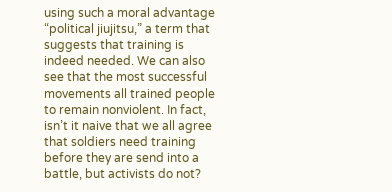using such a moral advantage “political jiujitsu,” a term that suggests that training is indeed needed. We can also see that the most successful movements all trained people to remain nonviolent. In fact, isn’t it naive that we all agree that soldiers need training before they are send into a battle, but activists do not?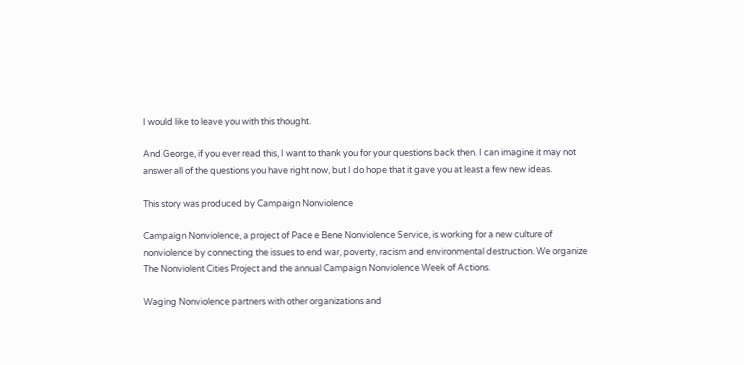I would like to leave you with this thought.

And George, if you ever read this, I want to thank you for your questions back then. I can imagine it may not answer all of the questions you have right now, but I do hope that it gave you at least a few new ideas.

This story was produced by Campaign Nonviolence

Campaign Nonviolence, a project of Pace e Bene Nonviolence Service, is working for a new culture of nonviolence by connecting the issues to end war, poverty, racism and environmental destruction. We organize The Nonviolent Cities Project and the annual Campaign Nonviolence Week of Actions.

Waging Nonviolence partners with other organizations and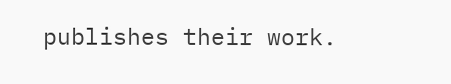publishes their work.